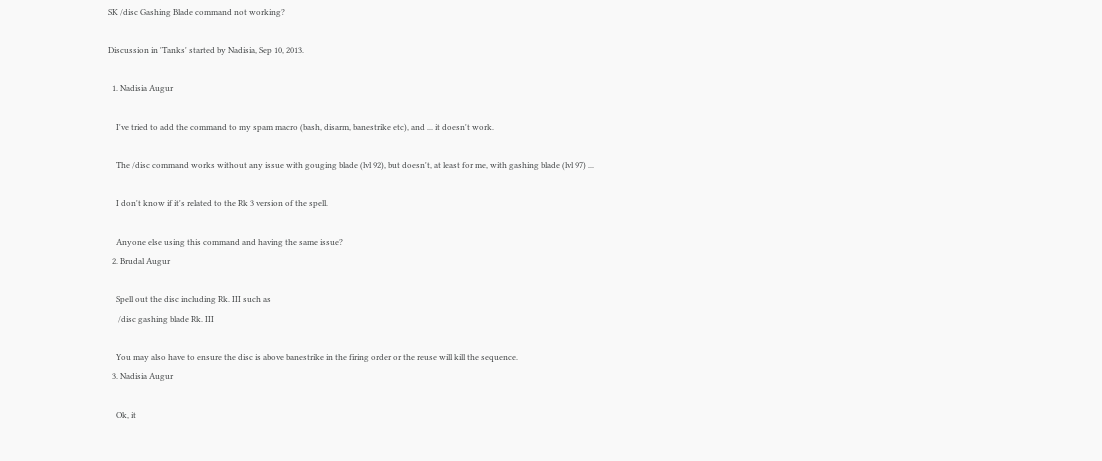SK /disc Gashing Blade command not working?

Discussion in 'Tanks' started by Nadisia, Sep 10, 2013.

  1. Nadisia Augur

    I've tried to add the command to my spam macro (bash, disarm, banestrike etc), and ... it doesn't work.

    The /disc command works without any issue with gouging blade (lvl 92), but doesn't, at least for me, with gashing blade (lvl 97) ...

    I don't know if it's related to the Rk 3 version of the spell.

    Anyone else using this command and having the same issue?
  2. Brudal Augur

    Spell out the disc including Rk. III such as
     /disc gashing blade Rk. III

    You may also have to ensure the disc is above banestrike in the firing order or the reuse will kill the sequence.
  3. Nadisia Augur

    Ok, it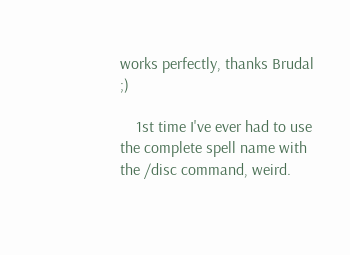works perfectly, thanks Brudal ;)

    1st time I've ever had to use the complete spell name with the /disc command, weird.